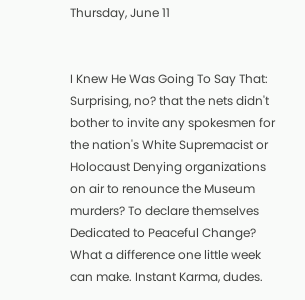Thursday, June 11


I Knew He Was Going To Say That: Surprising, no? that the nets didn't bother to invite any spokesmen for the nation's White Supremacist or Holocaust Denying organizations on air to renounce the Museum murders? To declare themselves Dedicated to Peaceful Change? What a difference one little week can make. Instant Karma, dudes.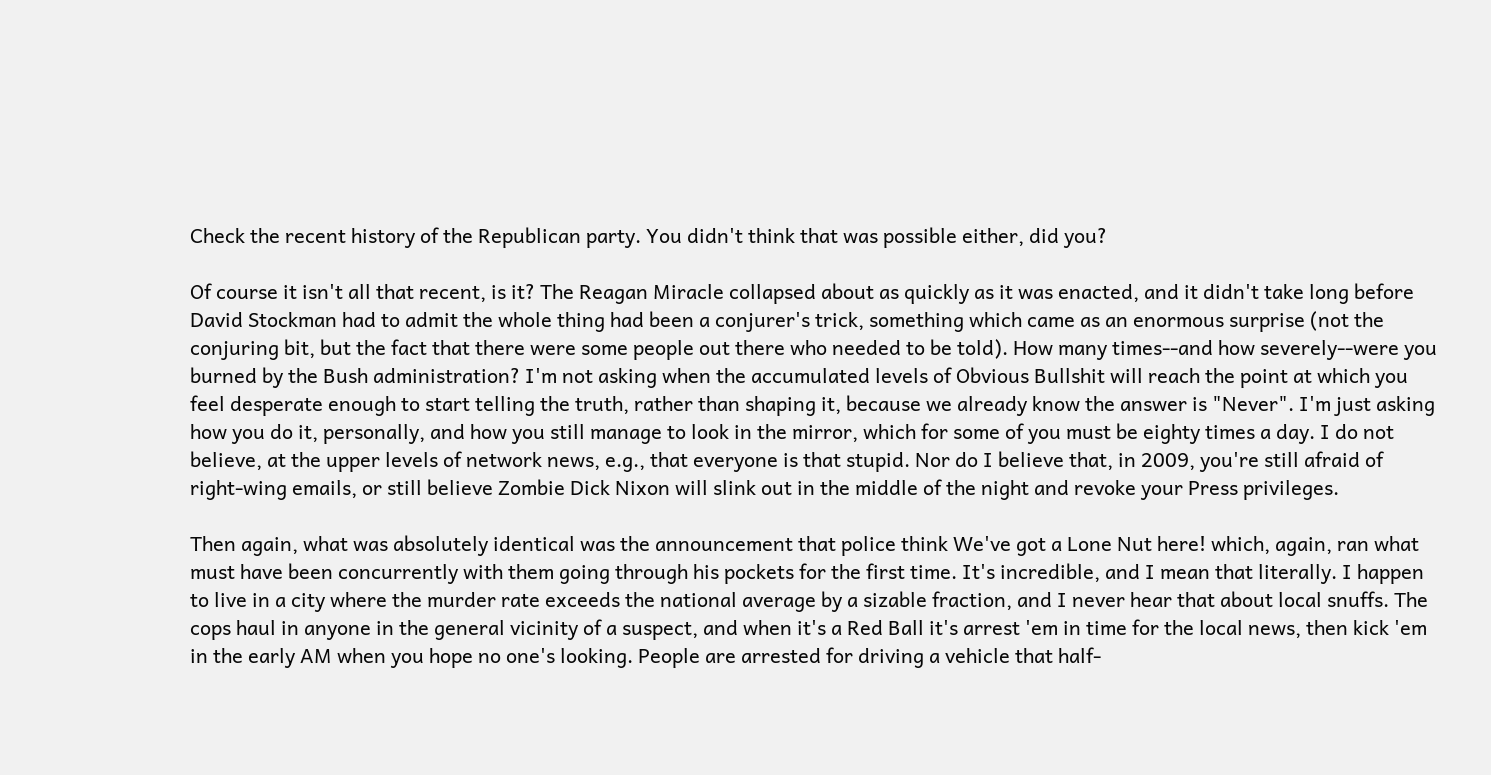Check the recent history of the Republican party. You didn't think that was possible either, did you?

Of course it isn't all that recent, is it? The Reagan Miracle collapsed about as quickly as it was enacted, and it didn't take long before David Stockman had to admit the whole thing had been a conjurer's trick, something which came as an enormous surprise (not the conjuring bit, but the fact that there were some people out there who needed to be told). How many times--and how severely--were you burned by the Bush administration? I'm not asking when the accumulated levels of Obvious Bullshit will reach the point at which you feel desperate enough to start telling the truth, rather than shaping it, because we already know the answer is "Never". I'm just asking how you do it, personally, and how you still manage to look in the mirror, which for some of you must be eighty times a day. I do not believe, at the upper levels of network news, e.g., that everyone is that stupid. Nor do I believe that, in 2009, you're still afraid of right-wing emails, or still believe Zombie Dick Nixon will slink out in the middle of the night and revoke your Press privileges.

Then again, what was absolutely identical was the announcement that police think We've got a Lone Nut here! which, again, ran what must have been concurrently with them going through his pockets for the first time. It's incredible, and I mean that literally. I happen to live in a city where the murder rate exceeds the national average by a sizable fraction, and I never hear that about local snuffs. The cops haul in anyone in the general vicinity of a suspect, and when it's a Red Ball it's arrest 'em in time for the local news, then kick 'em in the early AM when you hope no one's looking. People are arrested for driving a vehicle that half-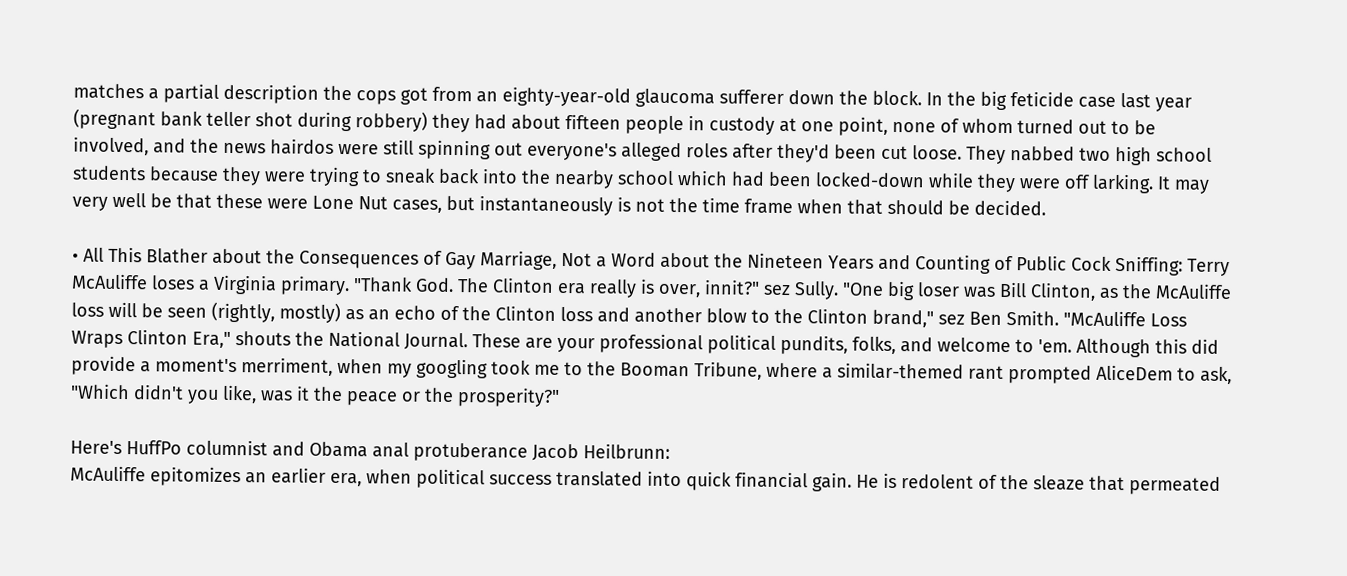matches a partial description the cops got from an eighty-year-old glaucoma sufferer down the block. In the big feticide case last year (pregnant bank teller shot during robbery) they had about fifteen people in custody at one point, none of whom turned out to be involved, and the news hairdos were still spinning out everyone's alleged roles after they'd been cut loose. They nabbed two high school students because they were trying to sneak back into the nearby school which had been locked-down while they were off larking. It may very well be that these were Lone Nut cases, but instantaneously is not the time frame when that should be decided.

• All This Blather about the Consequences of Gay Marriage, Not a Word about the Nineteen Years and Counting of Public Cock Sniffing: Terry McAuliffe loses a Virginia primary. "Thank God. The Clinton era really is over, innit?" sez Sully. "One big loser was Bill Clinton, as the McAuliffe loss will be seen (rightly, mostly) as an echo of the Clinton loss and another blow to the Clinton brand," sez Ben Smith. "McAuliffe Loss Wraps Clinton Era," shouts the National Journal. These are your professional political pundits, folks, and welcome to 'em. Although this did provide a moment's merriment, when my googling took me to the Booman Tribune, where a similar-themed rant prompted AliceDem to ask, "Which didn't you like, was it the peace or the prosperity?"

Here's HuffPo columnist and Obama anal protuberance Jacob Heilbrunn:
McAuliffe epitomizes an earlier era, when political success translated into quick financial gain. He is redolent of the sleaze that permeated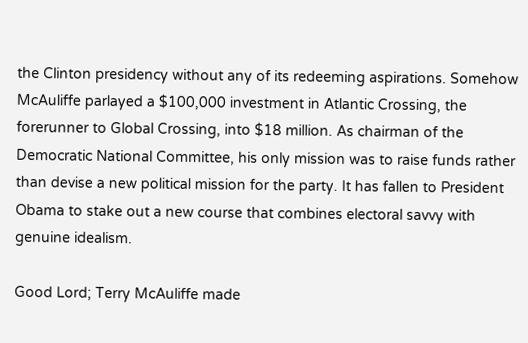the Clinton presidency without any of its redeeming aspirations. Somehow McAuliffe parlayed a $100,000 investment in Atlantic Crossing, the forerunner to Global Crossing, into $18 million. As chairman of the Democratic National Committee, his only mission was to raise funds rather than devise a new political mission for the party. It has fallen to President Obama to stake out a new course that combines electoral savvy with genuine idealism.

Good Lord; Terry McAuliffe made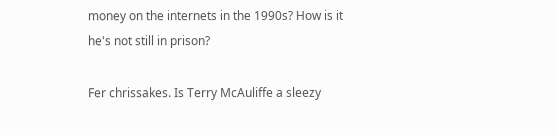money on the internets in the 1990s? How is it he's not still in prison?

Fer chrissakes. Is Terry McAuliffe a sleezy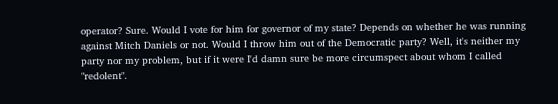operator? Sure. Would I vote for him for governor of my state? Depends on whether he was running against Mitch Daniels or not. Would I throw him out of the Democratic party? Well, it's neither my party nor my problem, but if it were I'd damn sure be more circumspect about whom I called "redolent".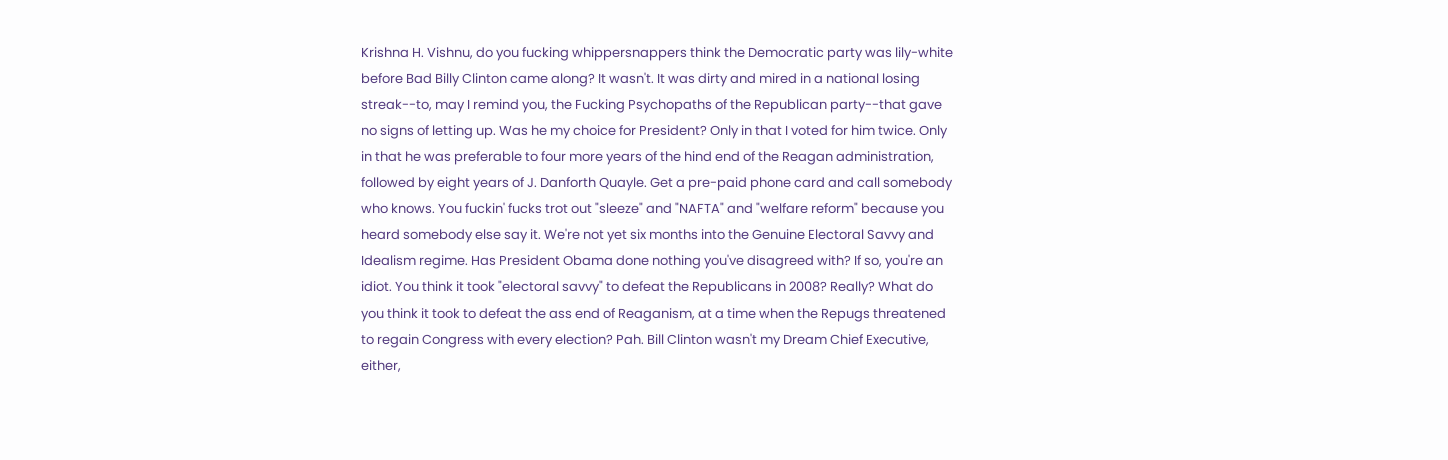Krishna H. Vishnu, do you fucking whippersnappers think the Democratic party was lily-white before Bad Billy Clinton came along? It wasn't. It was dirty and mired in a national losing streak--to, may I remind you, the Fucking Psychopaths of the Republican party--that gave no signs of letting up. Was he my choice for President? Only in that I voted for him twice. Only in that he was preferable to four more years of the hind end of the Reagan administration, followed by eight years of J. Danforth Quayle. Get a pre-paid phone card and call somebody who knows. You fuckin' fucks trot out "sleeze" and "NAFTA" and "welfare reform" because you heard somebody else say it. We're not yet six months into the Genuine Electoral Savvy and Idealism regime. Has President Obama done nothing you've disagreed with? If so, you're an idiot. You think it took "electoral savvy" to defeat the Republicans in 2008? Really? What do you think it took to defeat the ass end of Reaganism, at a time when the Repugs threatened to regain Congress with every election? Pah. Bill Clinton wasn't my Dream Chief Executive, either,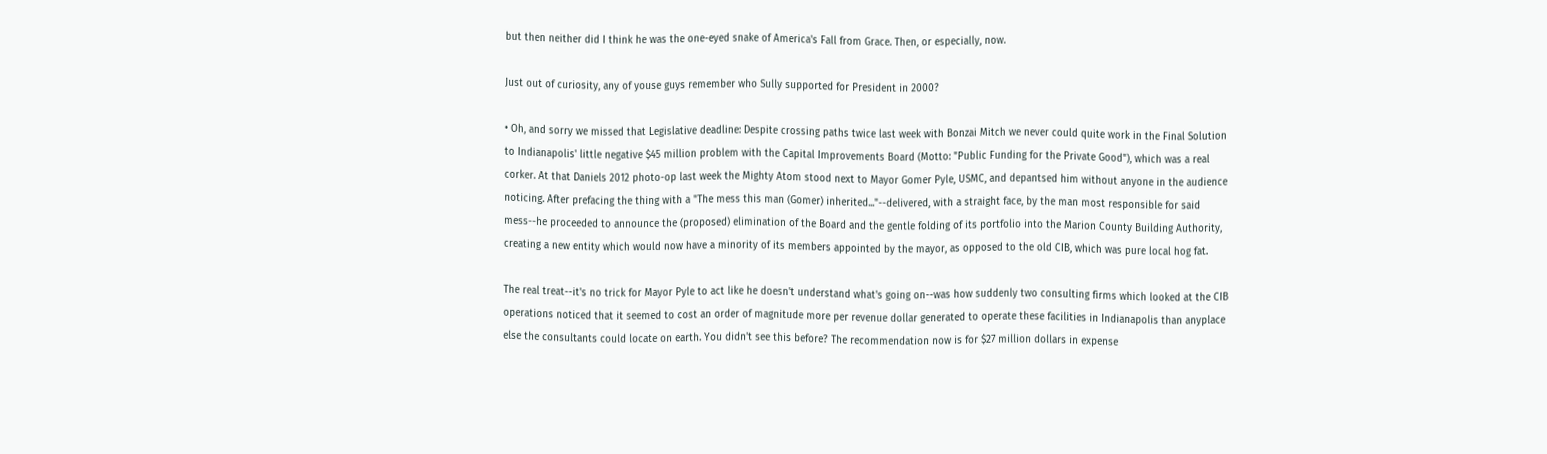but then neither did I think he was the one-eyed snake of America's Fall from Grace. Then, or especially, now.

Just out of curiosity, any of youse guys remember who Sully supported for President in 2000?

• Oh, and sorry we missed that Legislative deadline: Despite crossing paths twice last week with Bonzai Mitch we never could quite work in the Final Solution to Indianapolis' little negative $45 million problem with the Capital Improvements Board (Motto: "Public Funding for the Private Good"), which was a real corker. At that Daniels 2012 photo-op last week the Mighty Atom stood next to Mayor Gomer Pyle, USMC, and depantsed him without anyone in the audience noticing. After prefacing the thing with a "The mess this man (Gomer) inherited..."--delivered, with a straight face, by the man most responsible for said mess--he proceeded to announce the (proposed) elimination of the Board and the gentle folding of its portfolio into the Marion County Building Authority, creating a new entity which would now have a minority of its members appointed by the mayor, as opposed to the old CIB, which was pure local hog fat.

The real treat--it's no trick for Mayor Pyle to act like he doesn't understand what's going on--was how suddenly two consulting firms which looked at the CIB operations noticed that it seemed to cost an order of magnitude more per revenue dollar generated to operate these facilities in Indianapolis than anyplace else the consultants could locate on earth. You didn't see this before? The recommendation now is for $27 million dollars in expense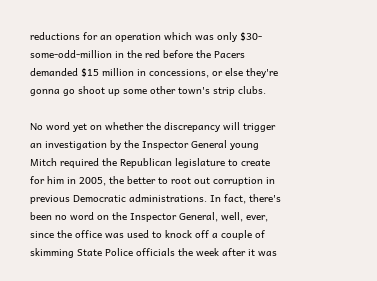reductions for an operation which was only $30-some-odd-million in the red before the Pacers demanded $15 million in concessions, or else they're gonna go shoot up some other town's strip clubs.

No word yet on whether the discrepancy will trigger an investigation by the Inspector General young Mitch required the Republican legislature to create for him in 2005, the better to root out corruption in previous Democratic administrations. In fact, there's been no word on the Inspector General, well, ever, since the office was used to knock off a couple of skimming State Police officials the week after it was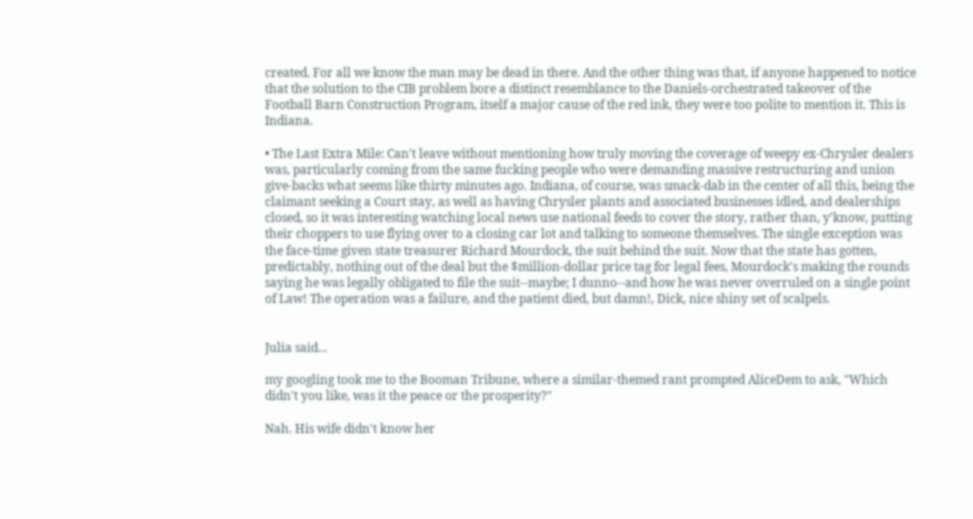created. For all we know the man may be dead in there. And the other thing was that, if anyone happened to notice that the solution to the CIB problem bore a distinct resemblance to the Daniels-orchestrated takeover of the Football Barn Construction Program, itself a major cause of the red ink, they were too polite to mention it. This is Indiana.

• The Last Extra Mile: Can't leave without mentioning how truly moving the coverage of weepy ex-Chrysler dealers was, particularly coming from the same fucking people who were demanding massive restructuring and union give-backs what seems like thirty minutes ago. Indiana, of course, was smack-dab in the center of all this, being the claimant seeking a Court stay, as well as having Chrysler plants and associated businesses idled, and dealerships closed, so it was interesting watching local news use national feeds to cover the story, rather than, y'know, putting their choppers to use flying over to a closing car lot and talking to someone themselves. The single exception was the face-time given state treasurer Richard Mourdock, the suit behind the suit. Now that the state has gotten, predictably, nothing out of the deal but the $million-dollar price tag for legal fees, Mourdock's making the rounds saying he was legally obligated to file the suit--maybe; I dunno--and how he was never overruled on a single point of Law! The operation was a failure, and the patient died, but damn!, Dick, nice shiny set of scalpels.


Julia said...

my googling took me to the Booman Tribune, where a similar-themed rant prompted AliceDem to ask, "Which didn't you like, was it the peace or the prosperity?"

Nah. His wife didn't know her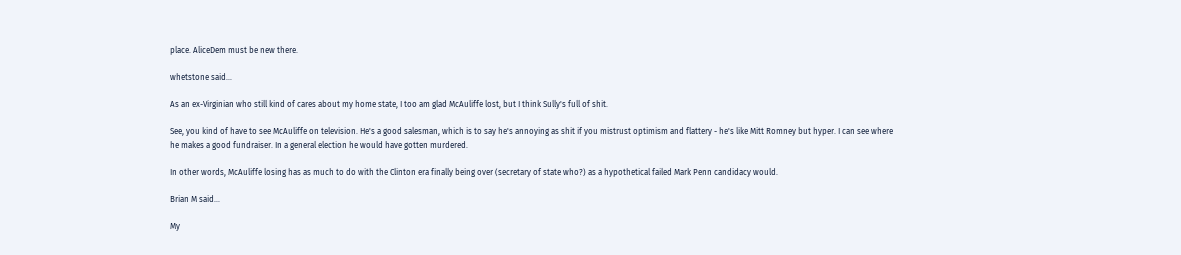place. AliceDem must be new there.

whetstone said...

As an ex-Virginian who still kind of cares about my home state, I too am glad McAuliffe lost, but I think Sully's full of shit.

See, you kind of have to see McAuliffe on television. He's a good salesman, which is to say he's annoying as shit if you mistrust optimism and flattery - he's like Mitt Romney but hyper. I can see where he makes a good fundraiser. In a general election he would have gotten murdered.

In other words, McAuliffe losing has as much to do with the Clinton era finally being over (secretary of state who?) as a hypothetical failed Mark Penn candidacy would.

Brian M said...

My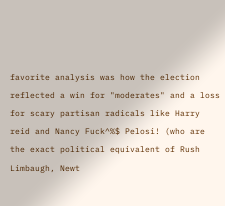favorite analysis was how the election reflected a win for "moderates" and a loss for scary partisan radicals like Harry reid and Nancy Fuck^%$ Pelosi! (who are the exact political equivalent of Rush Limbaugh, Newt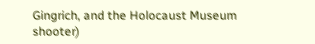Gingrich, and the Holocaust Museum shooter)